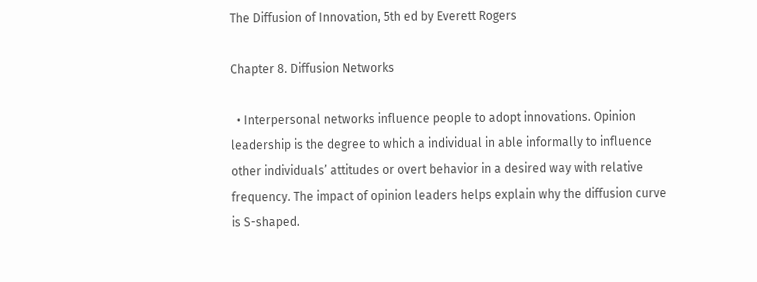The Diffusion of Innovation, 5th ed by Everett Rogers

Chapter 8. Diffusion Networks

  • Interpersonal networks influence people to adopt innovations. Opinion leadership is the degree to which a individual in able informally to influence other individuals’ attitudes or overt behavior in a desired way with relative frequency. The impact of opinion leaders helps explain why the diffusion curve is S-shaped.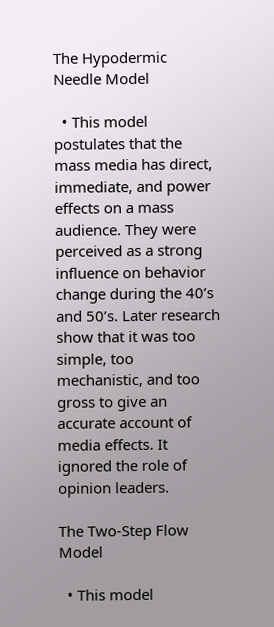The Hypodermic Needle Model

  • This model postulates that the mass media has direct, immediate, and power effects on a mass audience. They were perceived as a strong influence on behavior change during the 40’s and 50’s. Later research show that it was too simple, too mechanistic, and too gross to give an accurate account of media effects. It ignored the role of opinion leaders.

The Two-Step Flow Model

  • This model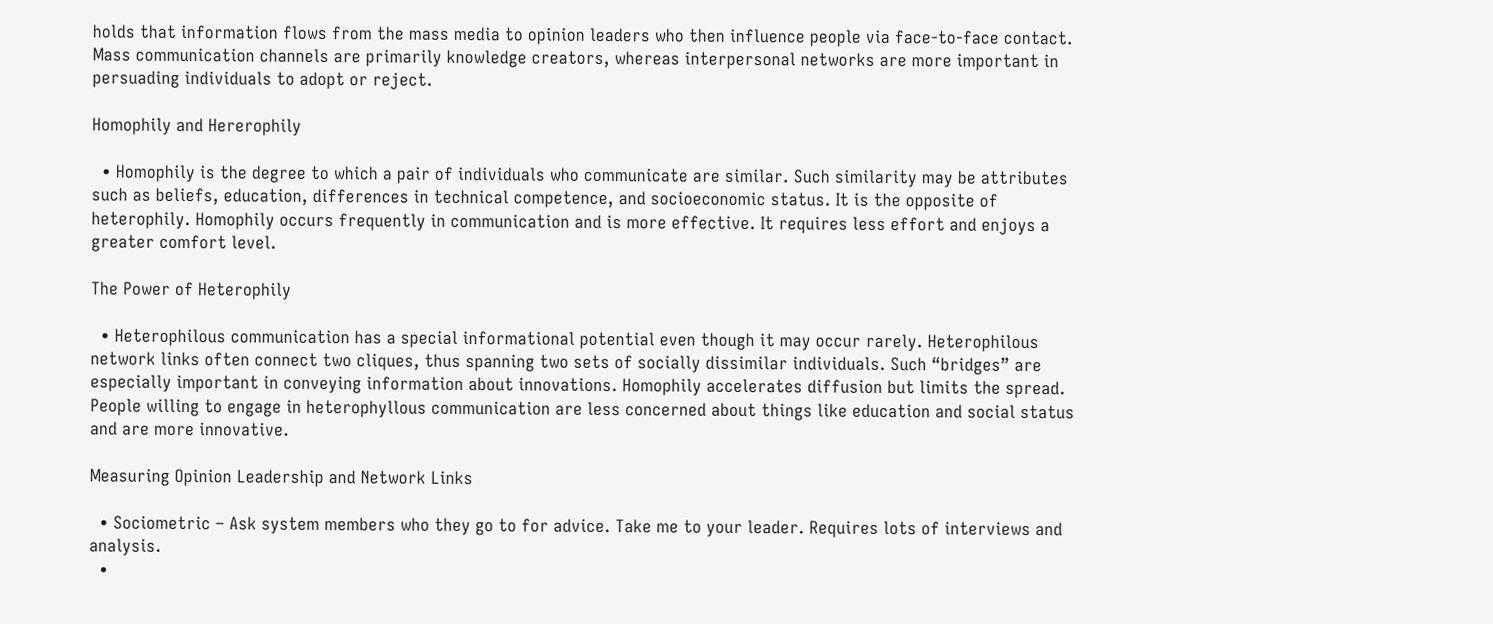holds that information flows from the mass media to opinion leaders who then influence people via face-to-face contact. Mass communication channels are primarily knowledge creators, whereas interpersonal networks are more important in persuading individuals to adopt or reject.

Homophily and Hererophily

  • Homophily is the degree to which a pair of individuals who communicate are similar. Such similarity may be attributes such as beliefs, education, differences in technical competence, and socioeconomic status. It is the opposite of heterophily. Homophily occurs frequently in communication and is more effective. It requires less effort and enjoys a greater comfort level.

The Power of Heterophily

  • Heterophilous communication has a special informational potential even though it may occur rarely. Heterophilous network links often connect two cliques, thus spanning two sets of socially dissimilar individuals. Such “bridges” are especially important in conveying information about innovations. Homophily accelerates diffusion but limits the spread. People willing to engage in heterophyllous communication are less concerned about things like education and social status and are more innovative.

Measuring Opinion Leadership and Network Links

  • Sociometric – Ask system members who they go to for advice. Take me to your leader. Requires lots of interviews and analysis.
  •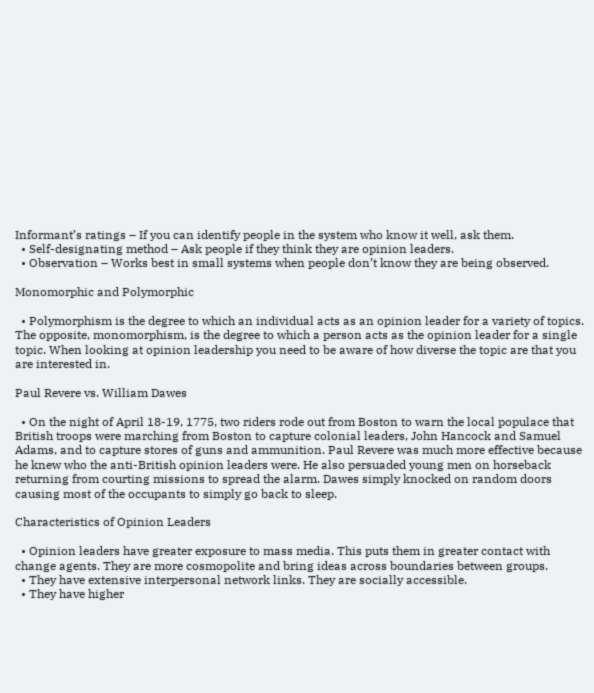Informant’s ratings – If you can identify people in the system who know it well, ask them.
  • Self-designating method – Ask people if they think they are opinion leaders.
  • Observation – Works best in small systems when people don’t know they are being observed.

Monomorphic and Polymorphic

  • Polymorphism is the degree to which an individual acts as an opinion leader for a variety of topics. The opposite, monomorphism, is the degree to which a person acts as the opinion leader for a single topic. When looking at opinion leadership you need to be aware of how diverse the topic are that you are interested in.

Paul Revere vs. William Dawes

  • On the night of April 18-19, 1775, two riders rode out from Boston to warn the local populace that British troops were marching from Boston to capture colonial leaders, John Hancock and Samuel Adams, and to capture stores of guns and ammunition. Paul Revere was much more effective because he knew who the anti-British opinion leaders were. He also persuaded young men on horseback returning from courting missions to spread the alarm. Dawes simply knocked on random doors causing most of the occupants to simply go back to sleep.

Characteristics of Opinion Leaders

  • Opinion leaders have greater exposure to mass media. This puts them in greater contact with change agents. They are more cosmopolite and bring ideas across boundaries between groups.
  • They have extensive interpersonal network links. They are socially accessible.
  • They have higher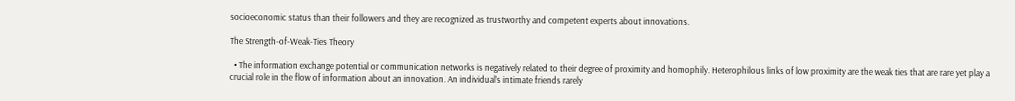socioeconomic status than their followers and they are recognized as trustworthy and competent experts about innovations.

The Strength-of-Weak-Ties Theory

  • The information exchange potential or communication networks is negatively related to their degree of proximity and homophily. Heterophilous links of low proximity are the weak ties that are rare yet play a crucial role in the flow of information about an innovation. An individual’s intimate friends rarely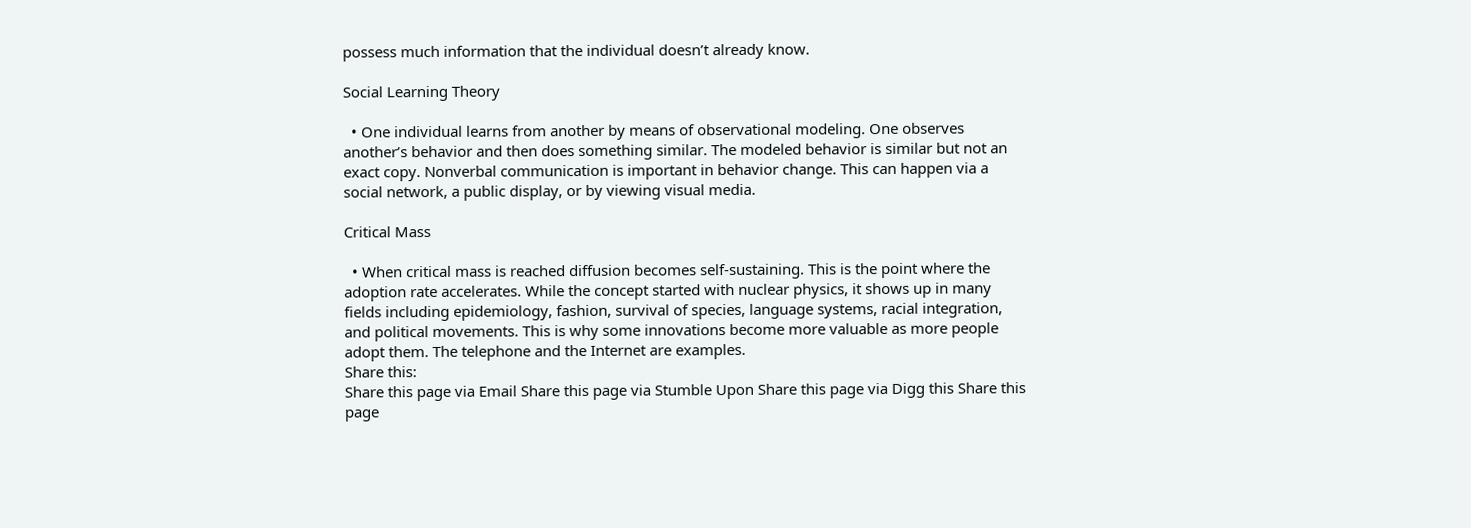possess much information that the individual doesn’t already know.

Social Learning Theory

  • One individual learns from another by means of observational modeling. One observes another’s behavior and then does something similar. The modeled behavior is similar but not an exact copy. Nonverbal communication is important in behavior change. This can happen via a social network, a public display, or by viewing visual media.

Critical Mass

  • When critical mass is reached diffusion becomes self-sustaining. This is the point where the adoption rate accelerates. While the concept started with nuclear physics, it shows up in many fields including epidemiology, fashion, survival of species, language systems, racial integration, and political movements. This is why some innovations become more valuable as more people adopt them. The telephone and the Internet are examples.
Share this:
Share this page via Email Share this page via Stumble Upon Share this page via Digg this Share this page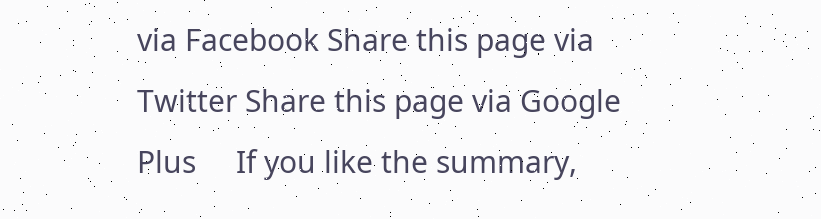via Facebook Share this page via Twitter Share this page via Google Plus     If you like the summary,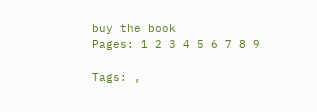buy the book
Pages: 1 2 3 4 5 6 7 8 9

Tags: ,